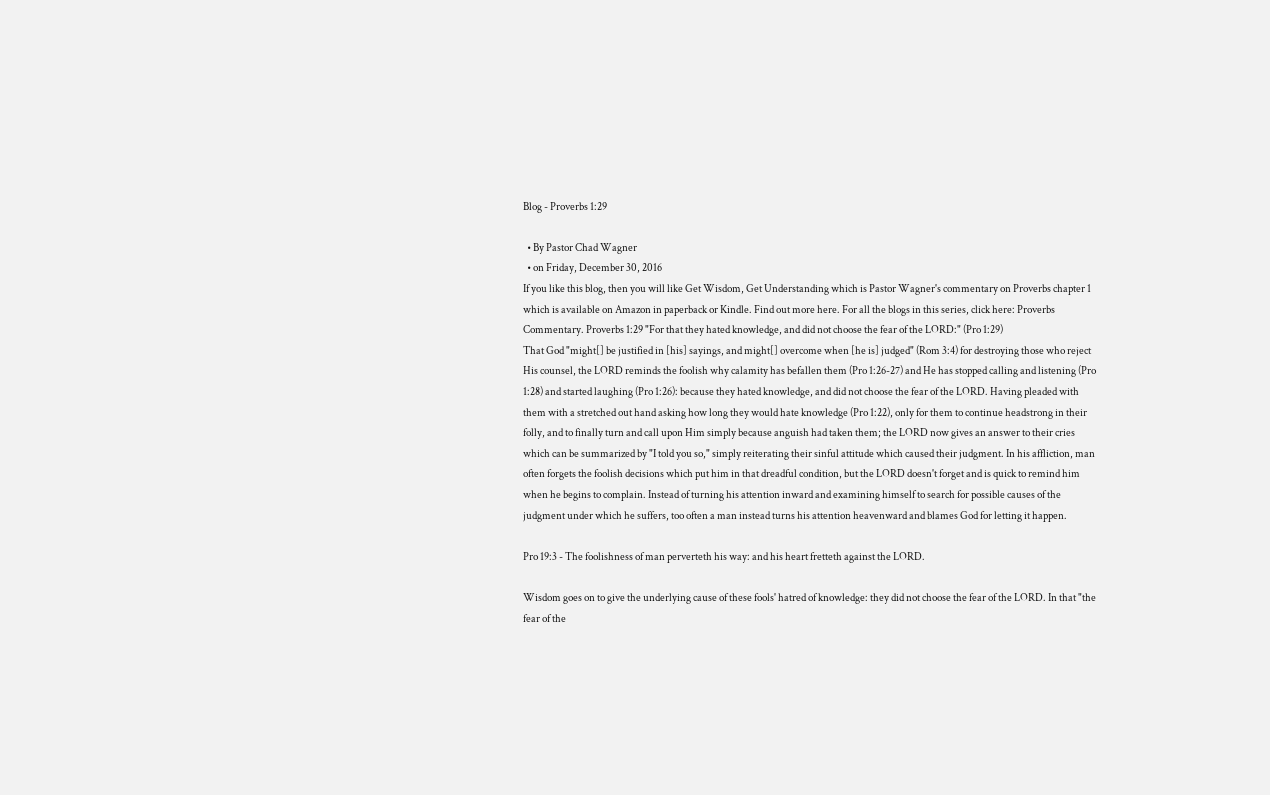Blog - Proverbs 1:29

  • By Pastor Chad Wagner
  • on Friday, December 30, 2016
If you like this blog, then you will like Get Wisdom, Get Understanding which is Pastor Wagner's commentary on Proverbs chapter 1 which is available on Amazon in paperback or Kindle. Find out more here. For all the blogs in this series, click here: Proverbs Commentary. Proverbs 1:29 "For that they hated knowledge, and did not choose the fear of the LORD:" (Pro 1:29)
That God "might[] be justified in [his] sayings, and might[] overcome when [he is] judged" (Rom 3:4) for destroying those who reject His counsel, the LORD reminds the foolish why calamity has befallen them (Pro 1:26-27) and He has stopped calling and listening (Pro 1:28) and started laughing (Pro 1:26): because they hated knowledge, and did not choose the fear of the LORD. Having pleaded with them with a stretched out hand asking how long they would hate knowledge (Pro 1:22), only for them to continue headstrong in their folly, and to finally turn and call upon Him simply because anguish had taken them; the LORD now gives an answer to their cries which can be summarized by "I told you so," simply reiterating their sinful attitude which caused their judgment. In his affliction, man often forgets the foolish decisions which put him in that dreadful condition, but the LORD doesn't forget and is quick to remind him when he begins to complain. Instead of turning his attention inward and examining himself to search for possible causes of the judgment under which he suffers, too often a man instead turns his attention heavenward and blames God for letting it happen.

Pro 19:3 - The foolishness of man perverteth his way: and his heart fretteth against the LORD.

Wisdom goes on to give the underlying cause of these fools' hatred of knowledge: they did not choose the fear of the LORD. In that "the fear of the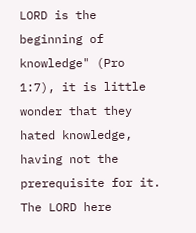LORD is the beginning of knowledge" (Pro 1:7), it is little wonder that they hated knowledge, having not the prerequisite for it. The LORD here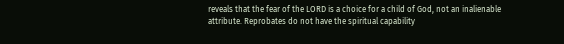reveals that the fear of the LORD is a choice for a child of God, not an inalienable attribute. Reprobates do not have the spiritual capability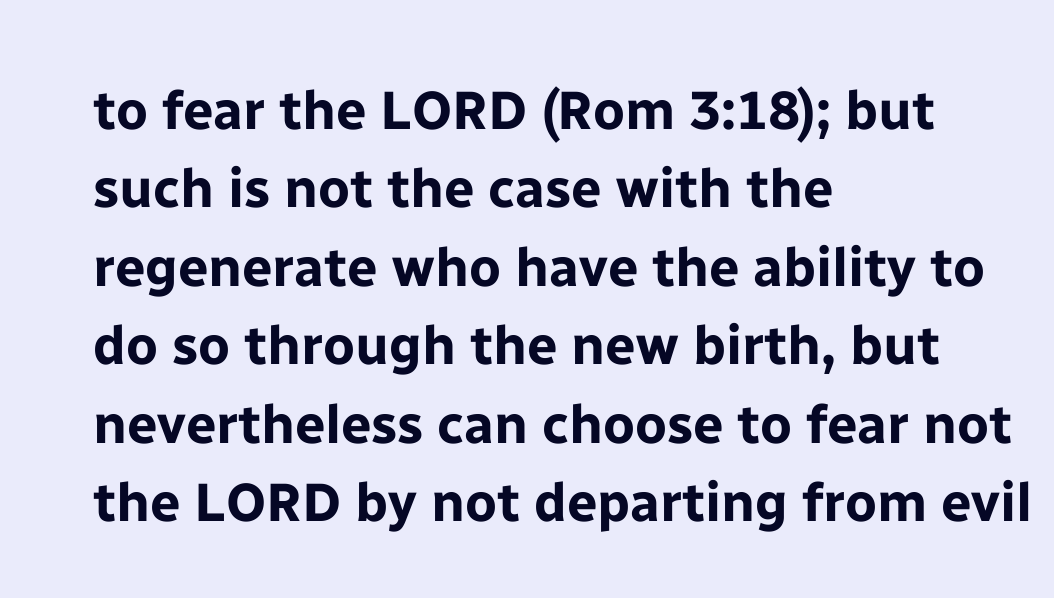to fear the LORD (Rom 3:18); but such is not the case with the regenerate who have the ability to do so through the new birth, but nevertheless can choose to fear not the LORD by not departing from evil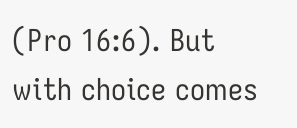(Pro 16:6). But with choice comes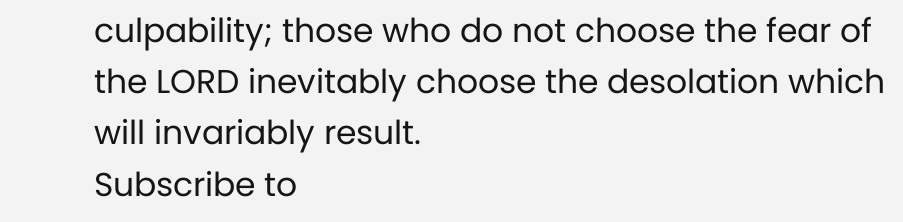culpability; those who do not choose the fear of the LORD inevitably choose the desolation which will invariably result.
Subscribe to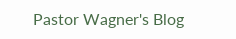Pastor Wagner's Blog